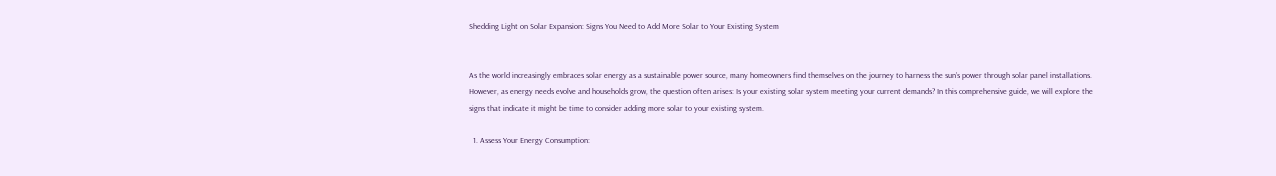Shedding Light on Solar Expansion: Signs You Need to Add More Solar to Your Existing System


As the world increasingly embraces solar energy as a sustainable power source, many homeowners find themselves on the journey to harness the sun’s power through solar panel installations. However, as energy needs evolve and households grow, the question often arises: Is your existing solar system meeting your current demands? In this comprehensive guide, we will explore the signs that indicate it might be time to consider adding more solar to your existing system.

  1. Assess Your Energy Consumption: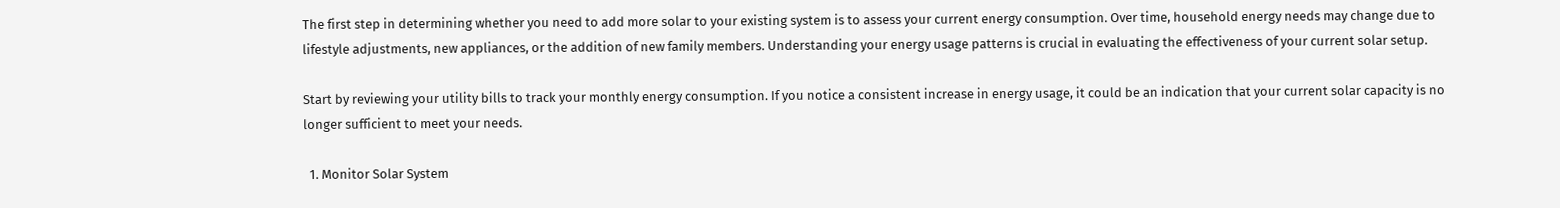The first step in determining whether you need to add more solar to your existing system is to assess your current energy consumption. Over time, household energy needs may change due to lifestyle adjustments, new appliances, or the addition of new family members. Understanding your energy usage patterns is crucial in evaluating the effectiveness of your current solar setup.

Start by reviewing your utility bills to track your monthly energy consumption. If you notice a consistent increase in energy usage, it could be an indication that your current solar capacity is no longer sufficient to meet your needs.

  1. Monitor Solar System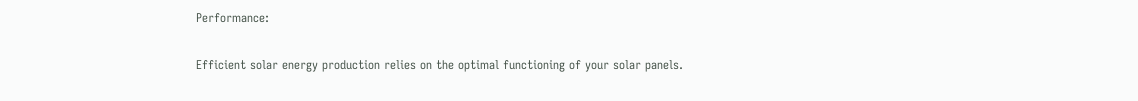Performance:

Efficient solar energy production relies on the optimal functioning of your solar panels.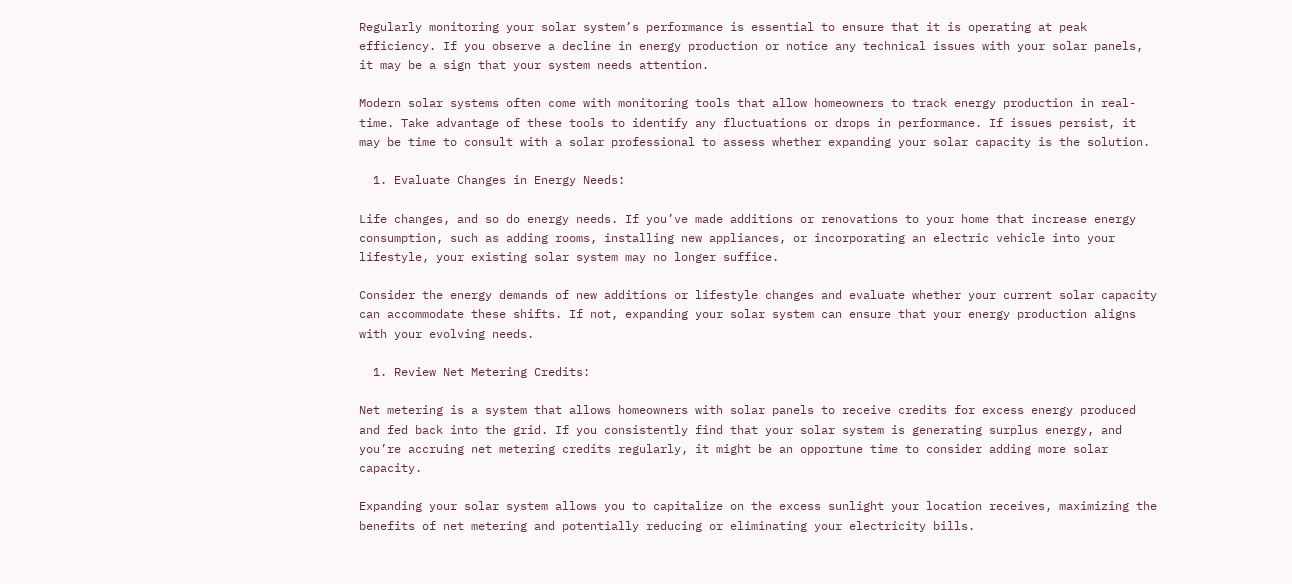Regularly monitoring your solar system’s performance is essential to ensure that it is operating at peak efficiency. If you observe a decline in energy production or notice any technical issues with your solar panels, it may be a sign that your system needs attention.

Modern solar systems often come with monitoring tools that allow homeowners to track energy production in real-time. Take advantage of these tools to identify any fluctuations or drops in performance. If issues persist, it may be time to consult with a solar professional to assess whether expanding your solar capacity is the solution.

  1. Evaluate Changes in Energy Needs:

Life changes, and so do energy needs. If you’ve made additions or renovations to your home that increase energy consumption, such as adding rooms, installing new appliances, or incorporating an electric vehicle into your lifestyle, your existing solar system may no longer suffice.

Consider the energy demands of new additions or lifestyle changes and evaluate whether your current solar capacity can accommodate these shifts. If not, expanding your solar system can ensure that your energy production aligns with your evolving needs.

  1. Review Net Metering Credits:

Net metering is a system that allows homeowners with solar panels to receive credits for excess energy produced and fed back into the grid. If you consistently find that your solar system is generating surplus energy, and you’re accruing net metering credits regularly, it might be an opportune time to consider adding more solar capacity.

Expanding your solar system allows you to capitalize on the excess sunlight your location receives, maximizing the benefits of net metering and potentially reducing or eliminating your electricity bills.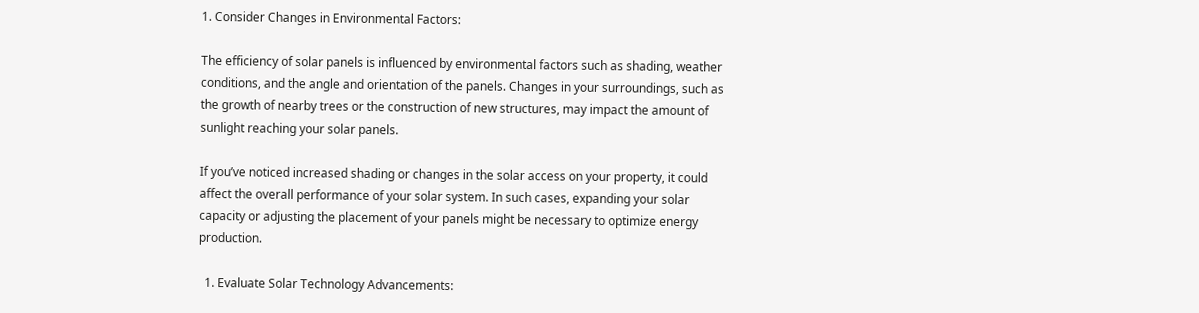1. Consider Changes in Environmental Factors:

The efficiency of solar panels is influenced by environmental factors such as shading, weather conditions, and the angle and orientation of the panels. Changes in your surroundings, such as the growth of nearby trees or the construction of new structures, may impact the amount of sunlight reaching your solar panels.

If you’ve noticed increased shading or changes in the solar access on your property, it could affect the overall performance of your solar system. In such cases, expanding your solar capacity or adjusting the placement of your panels might be necessary to optimize energy production.

  1. Evaluate Solar Technology Advancements: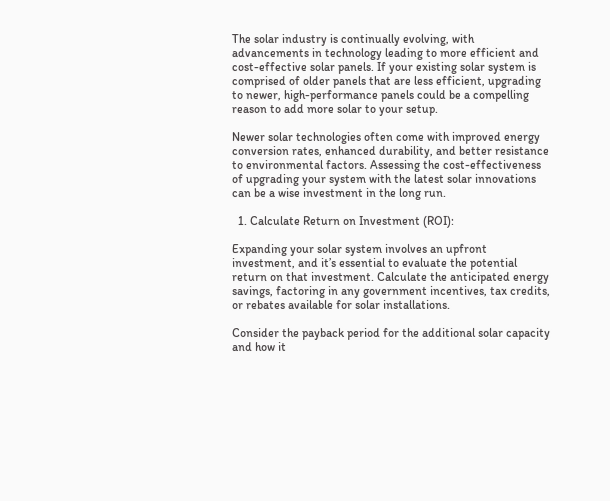The solar industry is continually evolving, with advancements in technology leading to more efficient and cost-effective solar panels. If your existing solar system is comprised of older panels that are less efficient, upgrading to newer, high-performance panels could be a compelling reason to add more solar to your setup.

Newer solar technologies often come with improved energy conversion rates, enhanced durability, and better resistance to environmental factors. Assessing the cost-effectiveness of upgrading your system with the latest solar innovations can be a wise investment in the long run.

  1. Calculate Return on Investment (ROI):

Expanding your solar system involves an upfront investment, and it’s essential to evaluate the potential return on that investment. Calculate the anticipated energy savings, factoring in any government incentives, tax credits, or rebates available for solar installations.

Consider the payback period for the additional solar capacity and how it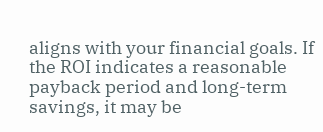aligns with your financial goals. If the ROI indicates a reasonable payback period and long-term savings, it may be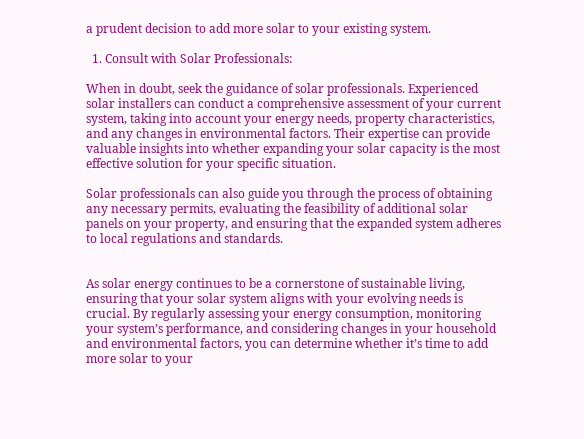a prudent decision to add more solar to your existing system.

  1. Consult with Solar Professionals:

When in doubt, seek the guidance of solar professionals. Experienced solar installers can conduct a comprehensive assessment of your current system, taking into account your energy needs, property characteristics, and any changes in environmental factors. Their expertise can provide valuable insights into whether expanding your solar capacity is the most effective solution for your specific situation.

Solar professionals can also guide you through the process of obtaining any necessary permits, evaluating the feasibility of additional solar panels on your property, and ensuring that the expanded system adheres to local regulations and standards.


As solar energy continues to be a cornerstone of sustainable living, ensuring that your solar system aligns with your evolving needs is crucial. By regularly assessing your energy consumption, monitoring your system’s performance, and considering changes in your household and environmental factors, you can determine whether it’s time to add more solar to your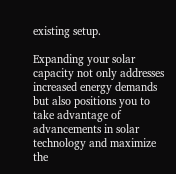existing setup.

Expanding your solar capacity not only addresses increased energy demands but also positions you to take advantage of advancements in solar technology and maximize the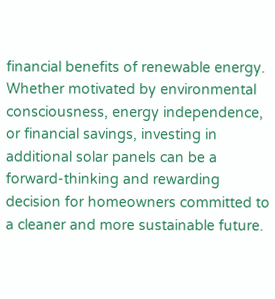financial benefits of renewable energy. Whether motivated by environmental consciousness, energy independence, or financial savings, investing in additional solar panels can be a forward-thinking and rewarding decision for homeowners committed to a cleaner and more sustainable future.